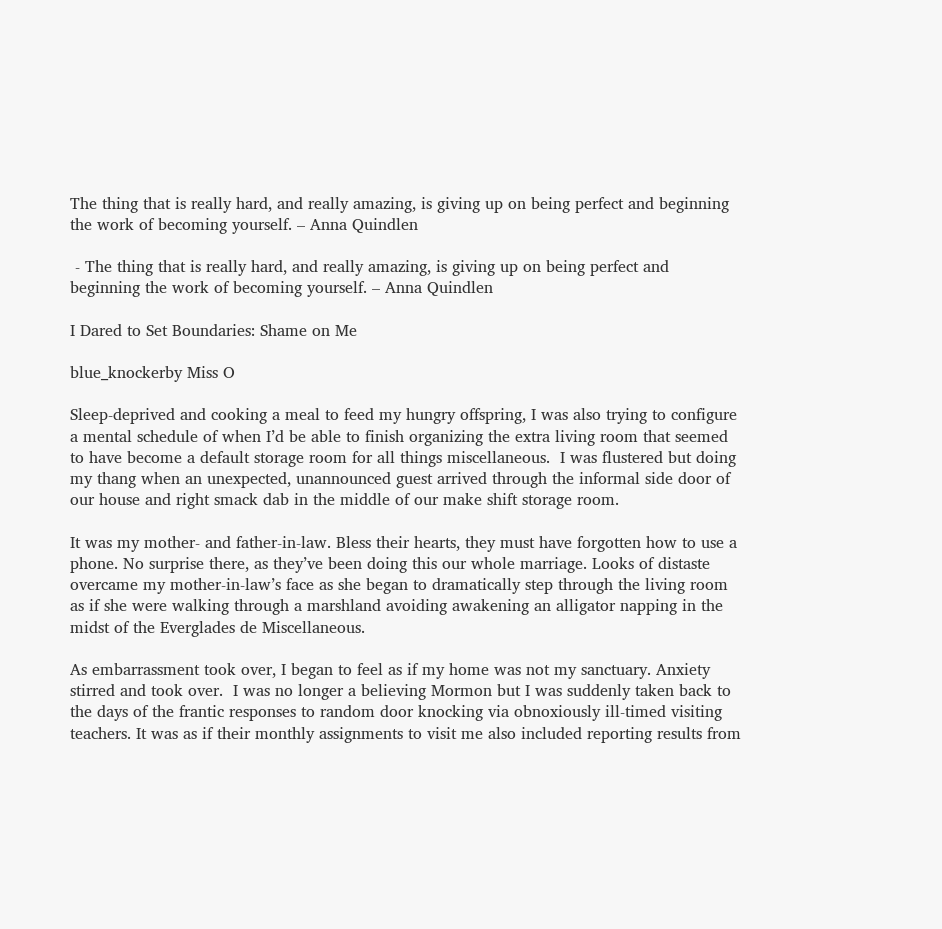The thing that is really hard, and really amazing, is giving up on being perfect and beginning the work of becoming yourself. – Anna Quindlen

 - The thing that is really hard, and really amazing, is giving up on being perfect and beginning the work of becoming yourself. – Anna Quindlen

I Dared to Set Boundaries: Shame on Me

blue_knockerby Miss O

Sleep-deprived and cooking a meal to feed my hungry offspring, I was also trying to configure a mental schedule of when I’d be able to finish organizing the extra living room that seemed to have become a default storage room for all things miscellaneous.  I was flustered but doing my thang when an unexpected, unannounced guest arrived through the informal side door of our house and right smack dab in the middle of our make shift storage room.

It was my mother- and father-in-law. Bless their hearts, they must have forgotten how to use a phone. No surprise there, as they’ve been doing this our whole marriage. Looks of distaste overcame my mother-in-law’s face as she began to dramatically step through the living room as if she were walking through a marshland avoiding awakening an alligator napping in the midst of the Everglades de Miscellaneous.

As embarrassment took over, I began to feel as if my home was not my sanctuary. Anxiety stirred and took over.  I was no longer a believing Mormon but I was suddenly taken back to the days of the frantic responses to random door knocking via obnoxiously ill-timed visiting teachers. It was as if their monthly assignments to visit me also included reporting results from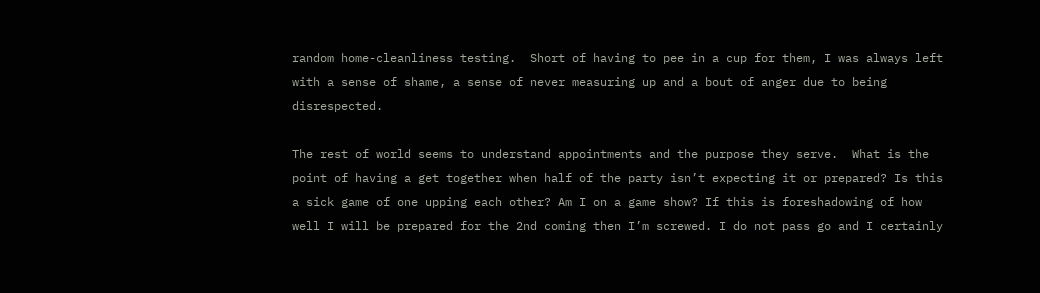random home-cleanliness testing.  Short of having to pee in a cup for them, I was always left with a sense of shame, a sense of never measuring up and a bout of anger due to being disrespected.

The rest of world seems to understand appointments and the purpose they serve.  What is the point of having a get together when half of the party isn’t expecting it or prepared? Is this a sick game of one upping each other? Am I on a game show? If this is foreshadowing of how well I will be prepared for the 2nd coming then I’m screwed. I do not pass go and I certainly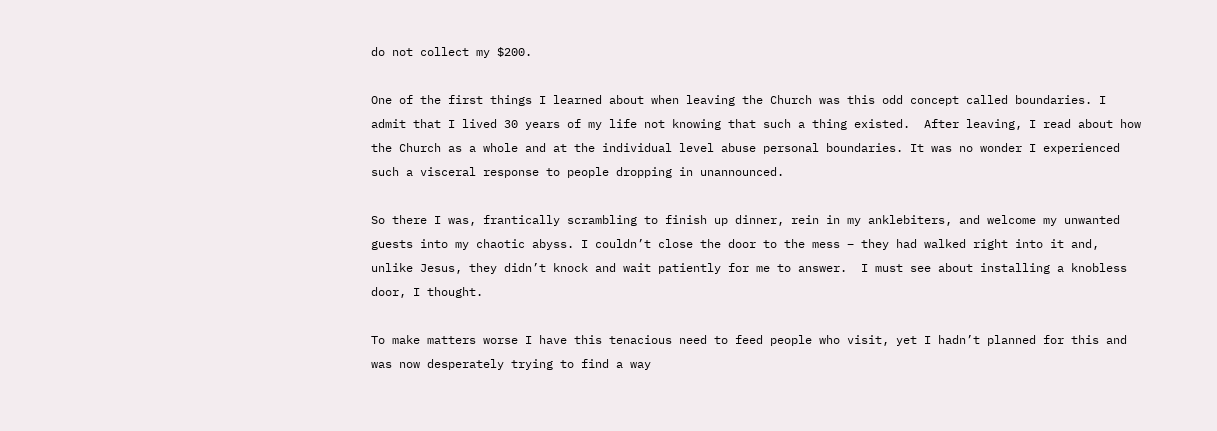do not collect my $200.

One of the first things I learned about when leaving the Church was this odd concept called boundaries. I admit that I lived 30 years of my life not knowing that such a thing existed.  After leaving, I read about how the Church as a whole and at the individual level abuse personal boundaries. It was no wonder I experienced such a visceral response to people dropping in unannounced.

So there I was, frantically scrambling to finish up dinner, rein in my anklebiters, and welcome my unwanted guests into my chaotic abyss. I couldn’t close the door to the mess – they had walked right into it and, unlike Jesus, they didn’t knock and wait patiently for me to answer.  I must see about installing a knobless door, I thought.

To make matters worse I have this tenacious need to feed people who visit, yet I hadn’t planned for this and was now desperately trying to find a way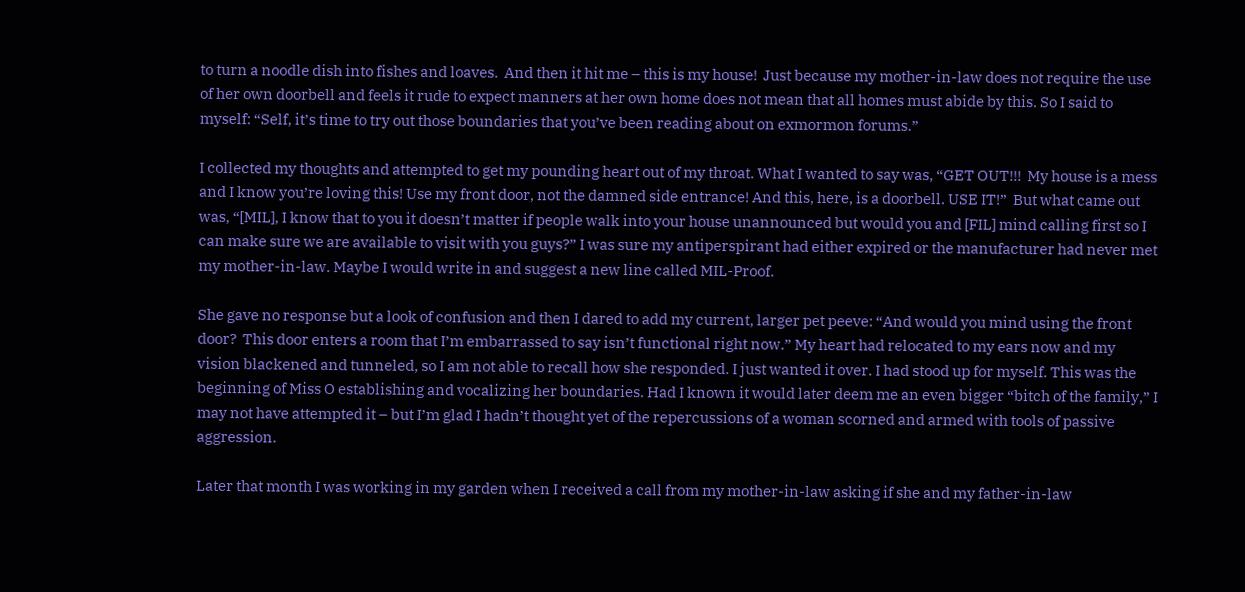to turn a noodle dish into fishes and loaves.  And then it hit me – this is my house!  Just because my mother-in-law does not require the use of her own doorbell and feels it rude to expect manners at her own home does not mean that all homes must abide by this. So I said to myself: “Self, it’s time to try out those boundaries that you’ve been reading about on exmormon forums.”

I collected my thoughts and attempted to get my pounding heart out of my throat. What I wanted to say was, “GET OUT!!!  My house is a mess and I know you’re loving this! Use my front door, not the damned side entrance! And this, here, is a doorbell. USE IT!”  But what came out was, “[MIL], I know that to you it doesn’t matter if people walk into your house unannounced but would you and [FIL] mind calling first so I can make sure we are available to visit with you guys?” I was sure my antiperspirant had either expired or the manufacturer had never met my mother-in-law. Maybe I would write in and suggest a new line called MIL-Proof.

She gave no response but a look of confusion and then I dared to add my current, larger pet peeve: “And would you mind using the front door?  This door enters a room that I’m embarrassed to say isn’t functional right now.” My heart had relocated to my ears now and my vision blackened and tunneled, so I am not able to recall how she responded. I just wanted it over. I had stood up for myself. This was the beginning of Miss O establishing and vocalizing her boundaries. Had I known it would later deem me an even bigger “bitch of the family,” I may not have attempted it – but I’m glad I hadn’t thought yet of the repercussions of a woman scorned and armed with tools of passive aggression.

Later that month I was working in my garden when I received a call from my mother-in-law asking if she and my father-in-law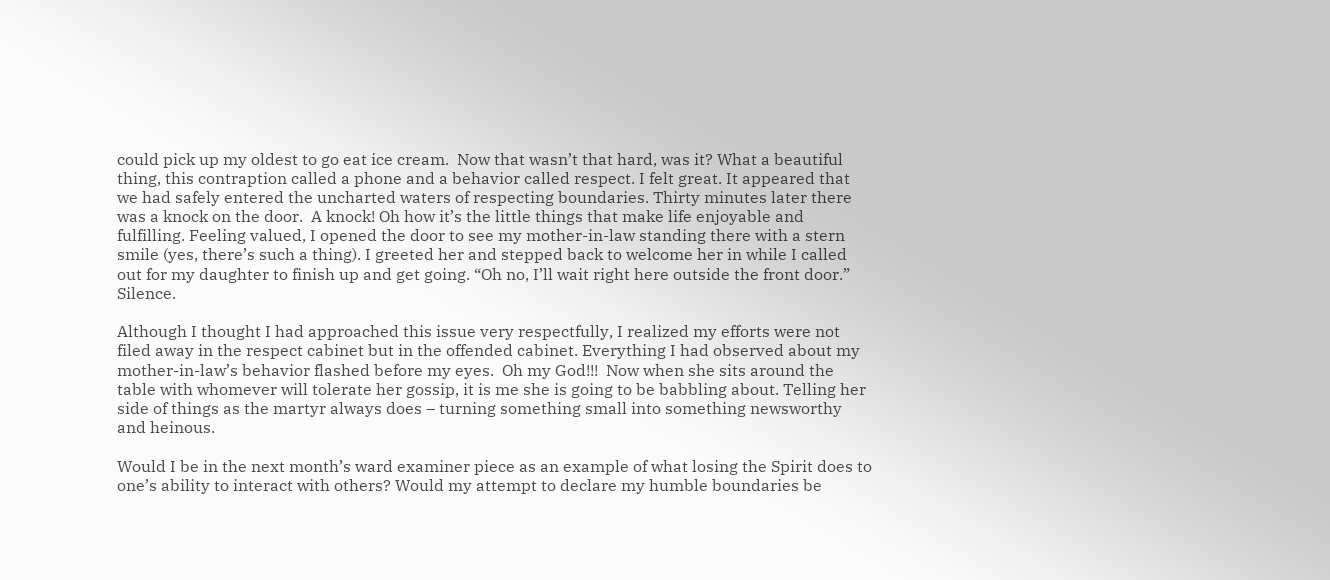could pick up my oldest to go eat ice cream.  Now that wasn’t that hard, was it? What a beautiful thing, this contraption called a phone and a behavior called respect. I felt great. It appeared that we had safely entered the uncharted waters of respecting boundaries. Thirty minutes later there was a knock on the door.  A knock! Oh how it’s the little things that make life enjoyable and fulfilling. Feeling valued, I opened the door to see my mother-in-law standing there with a stern smile (yes, there’s such a thing). I greeted her and stepped back to welcome her in while I called out for my daughter to finish up and get going. “Oh no, I’ll wait right here outside the front door.” Silence.

Although I thought I had approached this issue very respectfully, I realized my efforts were not filed away in the respect cabinet but in the offended cabinet. Everything I had observed about my mother-in-law’s behavior flashed before my eyes.  Oh my God!!!  Now when she sits around the table with whomever will tolerate her gossip, it is me she is going to be babbling about. Telling her side of things as the martyr always does – turning something small into something newsworthy and heinous.

Would I be in the next month’s ward examiner piece as an example of what losing the Spirit does to one’s ability to interact with others? Would my attempt to declare my humble boundaries be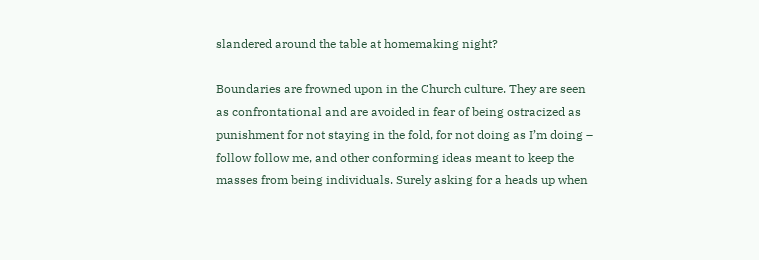slandered around the table at homemaking night?

Boundaries are frowned upon in the Church culture. They are seen as confrontational and are avoided in fear of being ostracized as punishment for not staying in the fold, for not doing as I’m doing – follow follow me, and other conforming ideas meant to keep the masses from being individuals. Surely asking for a heads up when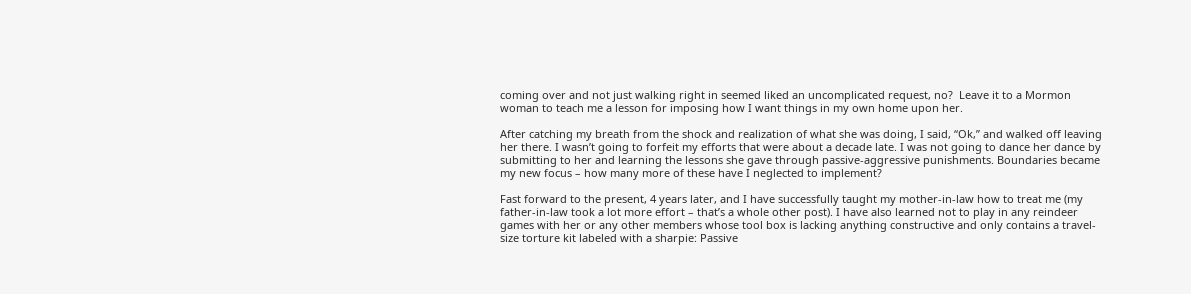coming over and not just walking right in seemed liked an uncomplicated request, no?  Leave it to a Mormon woman to teach me a lesson for imposing how I want things in my own home upon her.

After catching my breath from the shock and realization of what she was doing, I said, “Ok,” and walked off leaving her there. I wasn’t going to forfeit my efforts that were about a decade late. I was not going to dance her dance by submitting to her and learning the lessons she gave through passive-aggressive punishments. Boundaries became my new focus – how many more of these have I neglected to implement?

Fast forward to the present, 4 years later, and I have successfully taught my mother-in-law how to treat me (my father-in-law took a lot more effort – that’s a whole other post). I have also learned not to play in any reindeer games with her or any other members whose tool box is lacking anything constructive and only contains a travel-size torture kit labeled with a sharpie: Passive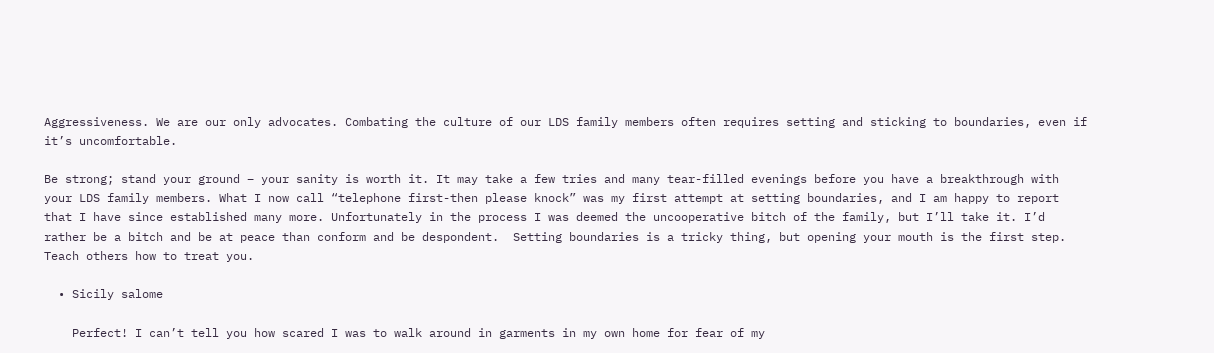Aggressiveness. We are our only advocates. Combating the culture of our LDS family members often requires setting and sticking to boundaries, even if it’s uncomfortable.

Be strong; stand your ground – your sanity is worth it. It may take a few tries and many tear-filled evenings before you have a breakthrough with your LDS family members. What I now call “telephone first-then please knock” was my first attempt at setting boundaries, and I am happy to report that I have since established many more. Unfortunately in the process I was deemed the uncooperative bitch of the family, but I’ll take it. I’d rather be a bitch and be at peace than conform and be despondent.  Setting boundaries is a tricky thing, but opening your mouth is the first step.  Teach others how to treat you.

  • Sicily salome

    Perfect! I can’t tell you how scared I was to walk around in garments in my own home for fear of my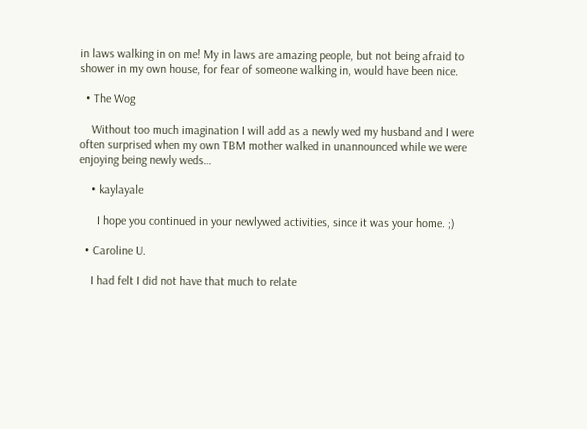in laws walking in on me! My in laws are amazing people, but not being afraid to shower in my own house, for fear of someone walking in, would have been nice.

  • The Wog

    Without too much imagination I will add as a newly wed my husband and I were often surprised when my own TBM mother walked in unannounced while we were enjoying being newly weds…

    • kaylayale

      I hope you continued in your newlywed activities, since it was your home. ;)

  • Caroline U.

    I had felt I did not have that much to relate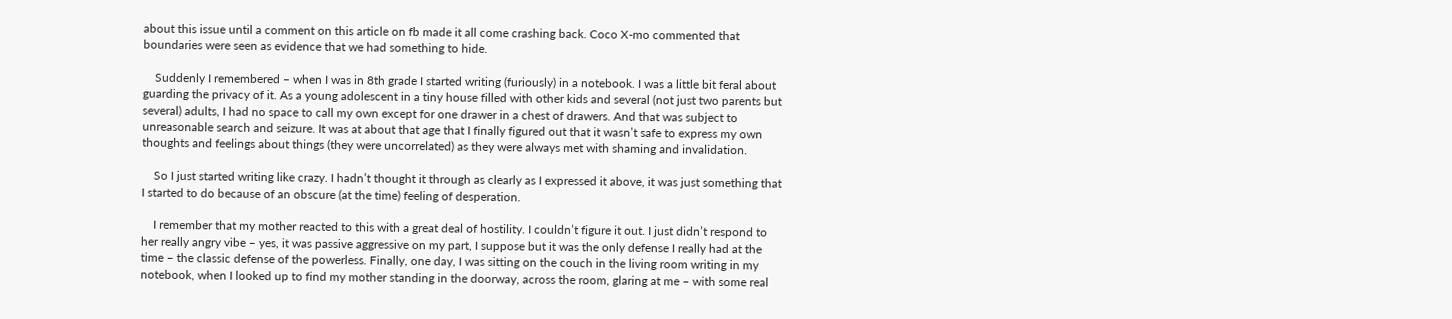about this issue until a comment on this article on fb made it all come crashing back. Coco X-mo commented that boundaries were seen as evidence that we had something to hide.

    Suddenly I remembered – when I was in 8th grade I started writing (furiously) in a notebook. I was a little bit feral about guarding the privacy of it. As a young adolescent in a tiny house filled with other kids and several (not just two parents but several) adults, I had no space to call my own except for one drawer in a chest of drawers. And that was subject to unreasonable search and seizure. It was at about that age that I finally figured out that it wasn’t safe to express my own thoughts and feelings about things (they were uncorrelated) as they were always met with shaming and invalidation.

    So I just started writing like crazy. I hadn’t thought it through as clearly as I expressed it above, it was just something that I started to do because of an obscure (at the time) feeling of desperation.

    I remember that my mother reacted to this with a great deal of hostility. I couldn’t figure it out. I just didn’t respond to her really angry vibe – yes, it was passive aggressive on my part, I suppose but it was the only defense I really had at the time – the classic defense of the powerless. Finally, one day, I was sitting on the couch in the living room writing in my notebook, when I looked up to find my mother standing in the doorway, across the room, glaring at me – with some real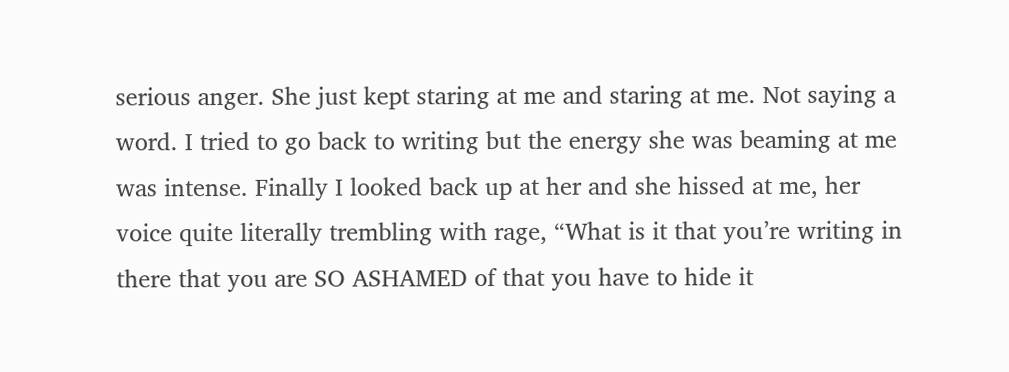serious anger. She just kept staring at me and staring at me. Not saying a word. I tried to go back to writing but the energy she was beaming at me was intense. Finally I looked back up at her and she hissed at me, her voice quite literally trembling with rage, “What is it that you’re writing in there that you are SO ASHAMED of that you have to hide it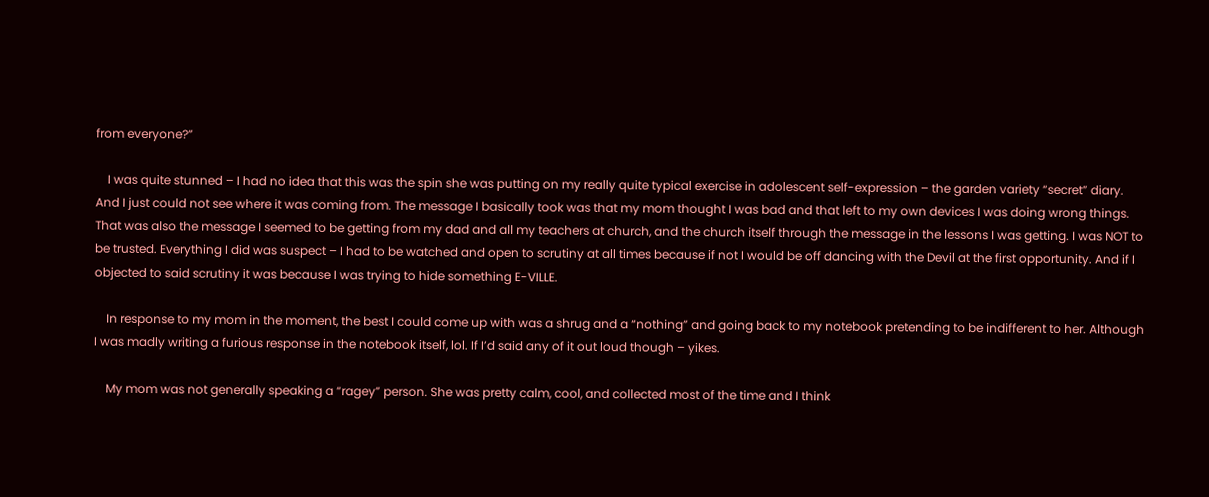from everyone?”

    I was quite stunned – I had no idea that this was the spin she was putting on my really quite typical exercise in adolescent self-expression – the garden variety “secret” diary. And I just could not see where it was coming from. The message I basically took was that my mom thought I was bad and that left to my own devices I was doing wrong things. That was also the message I seemed to be getting from my dad and all my teachers at church, and the church itself through the message in the lessons I was getting. I was NOT to be trusted. Everything I did was suspect – I had to be watched and open to scrutiny at all times because if not I would be off dancing with the Devil at the first opportunity. And if I objected to said scrutiny it was because I was trying to hide something E-VILLE.

    In response to my mom in the moment, the best I could come up with was a shrug and a “nothing” and going back to my notebook pretending to be indifferent to her. Although I was madly writing a furious response in the notebook itself, lol. If I’d said any of it out loud though – yikes.

    My mom was not generally speaking a “ragey” person. She was pretty calm, cool, and collected most of the time and I think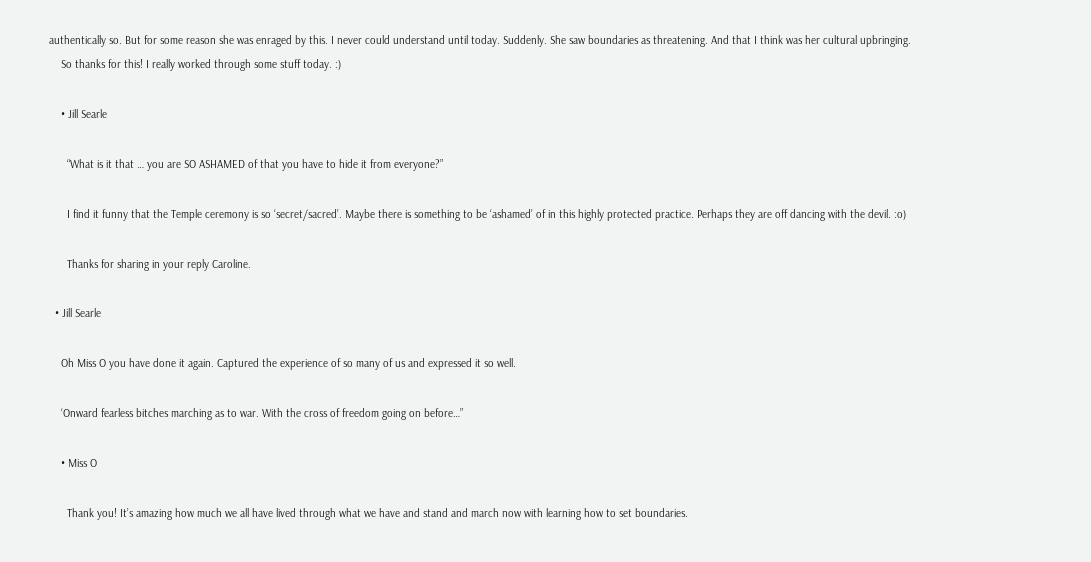authentically so. But for some reason she was enraged by this. I never could understand until today. Suddenly. She saw boundaries as threatening. And that I think was her cultural upbringing.
    So thanks for this! I really worked through some stuff today. :)

    • Jill Searle

      “What is it that … you are SO ASHAMED of that you have to hide it from everyone?”

      I find it funny that the Temple ceremony is so ‘secret/sacred’. Maybe there is something to be ‘ashamed’ of in this highly protected practice. Perhaps they are off dancing with the devil. :o)

      Thanks for sharing in your reply Caroline.

  • Jill Searle

    Oh Miss O you have done it again. Captured the experience of so many of us and expressed it so well.

    ‘Onward fearless bitches marching as to war. With the cross of freedom going on before…”

    • Miss O

      Thank you! It’s amazing how much we all have lived through what we have and stand and march now with learning how to set boundaries.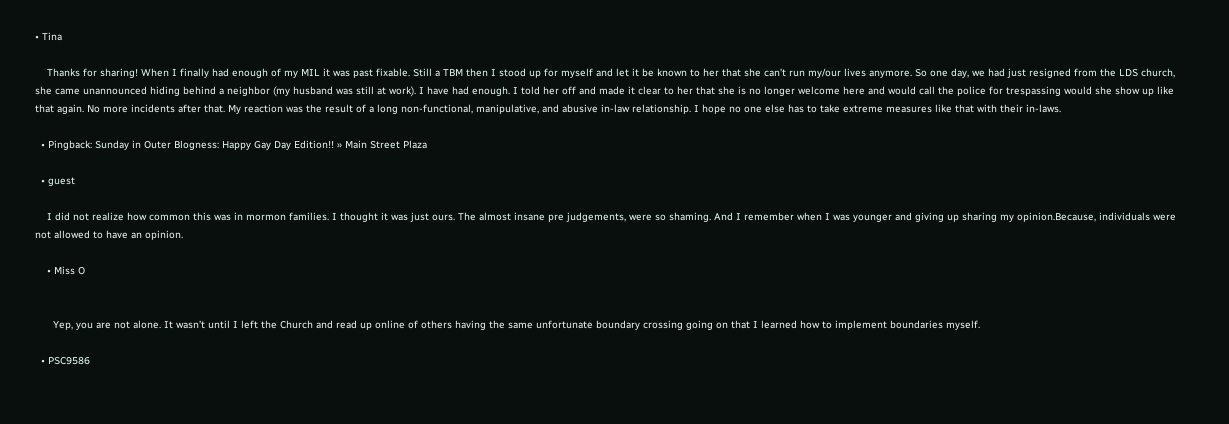• Tina

    Thanks for sharing! When I finally had enough of my MIL it was past fixable. Still a TBM then I stood up for myself and let it be known to her that she can’t run my/our lives anymore. So one day, we had just resigned from the LDS church, she came unannounced hiding behind a neighbor (my husband was still at work). I have had enough. I told her off and made it clear to her that she is no longer welcome here and would call the police for trespassing would she show up like that again. No more incidents after that. My reaction was the result of a long non-functional, manipulative, and abusive in-law relationship. I hope no one else has to take extreme measures like that with their in-laws.

  • Pingback: Sunday in Outer Blogness: Happy Gay Day Edition!! » Main Street Plaza

  • guest

    I did not realize how common this was in mormon families. I thought it was just ours. The almost insane pre judgements, were so shaming. And I remember when I was younger and giving up sharing my opinion.Because, individuals were not allowed to have an opinion.

    • Miss O


      Yep, you are not alone. It wasn’t until I left the Church and read up online of others having the same unfortunate boundary crossing going on that I learned how to implement boundaries myself.

  • PSC9586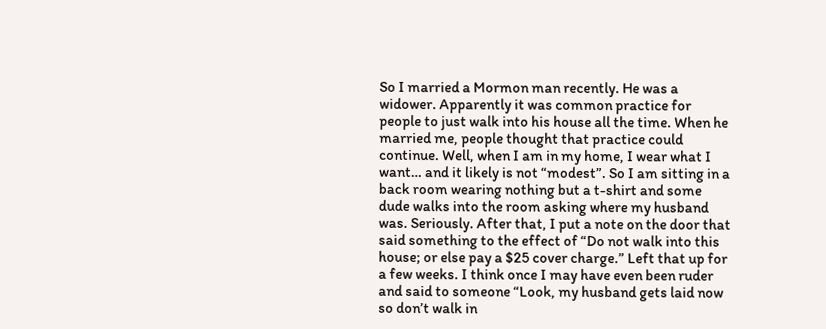So I married a Mormon man recently. He was a widower. Apparently it was common practice for people to just walk into his house all the time. When he married me, people thought that practice could continue. Well, when I am in my home, I wear what I want… and it likely is not “modest”. So I am sitting in a back room wearing nothing but a t-shirt and some dude walks into the room asking where my husband was. Seriously. After that, I put a note on the door that said something to the effect of “Do not walk into this house; or else pay a $25 cover charge.” Left that up for a few weeks. I think once I may have even been ruder and said to someone “Look, my husband gets laid now so don’t walk in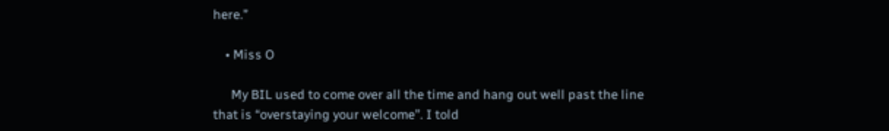here.”

    • Miss O

      My BIL used to come over all the time and hang out well past the line that is “overstaying your welcome”. I told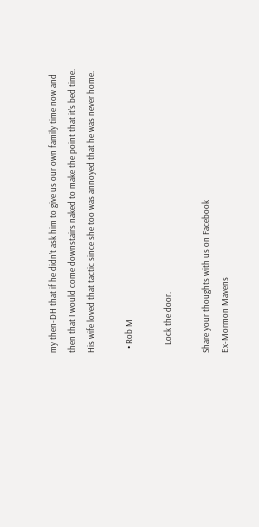my then-DH that if he didn’t ask him to give us our own family time now and then that I would come downstairs naked to make the point that it’s bed time. His wife loved that tactic since she too was annoyed that he was never home.

  • Rob M

    Lock the door.

Share your thoughts with us on Facebook
Ex-Mormon Mavens